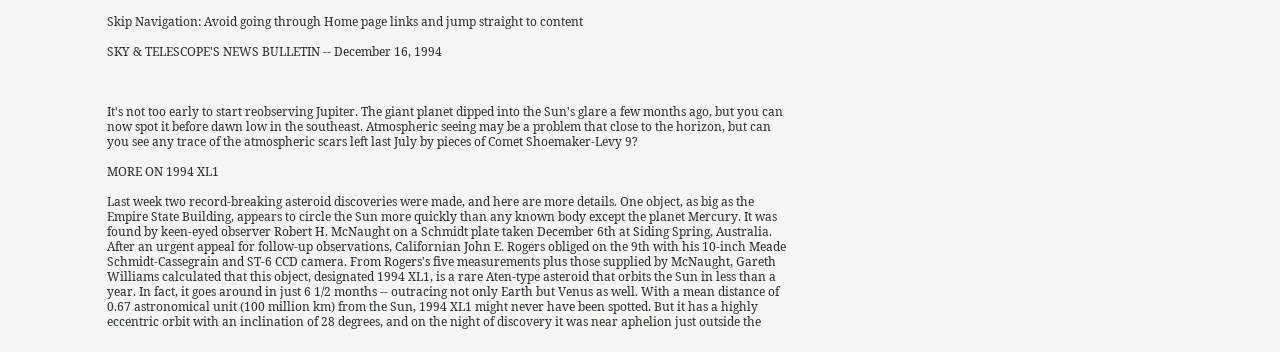Skip Navigation: Avoid going through Home page links and jump straight to content

SKY & TELESCOPE'S NEWS BULLETIN -- December 16, 1994



It's not too early to start reobserving Jupiter. The giant planet dipped into the Sun's glare a few months ago, but you can now spot it before dawn low in the southeast. Atmospheric seeing may be a problem that close to the horizon, but can you see any trace of the atmospheric scars left last July by pieces of Comet Shoemaker-Levy 9?

MORE ON 1994 XL1

Last week two record-breaking asteroid discoveries were made, and here are more details. One object, as big as the Empire State Building, appears to circle the Sun more quickly than any known body except the planet Mercury. It was found by keen-eyed observer Robert H. McNaught on a Schmidt plate taken December 6th at Siding Spring, Australia. After an urgent appeal for follow-up observations, Californian John E. Rogers obliged on the 9th with his 10-inch Meade Schmidt-Cassegrain and ST-6 CCD camera. From Rogers's five measurements plus those supplied by McNaught, Gareth Williams calculated that this object, designated 1994 XL1, is a rare Aten-type asteroid that orbits the Sun in less than a year. In fact, it goes around in just 6 1/2 months -- outracing not only Earth but Venus as well. With a mean distance of 0.67 astronomical unit (100 million km) from the Sun, 1994 XL1 might never have been spotted. But it has a highly eccentric orbit with an inclination of 28 degrees, and on the night of discovery it was near aphelion just outside the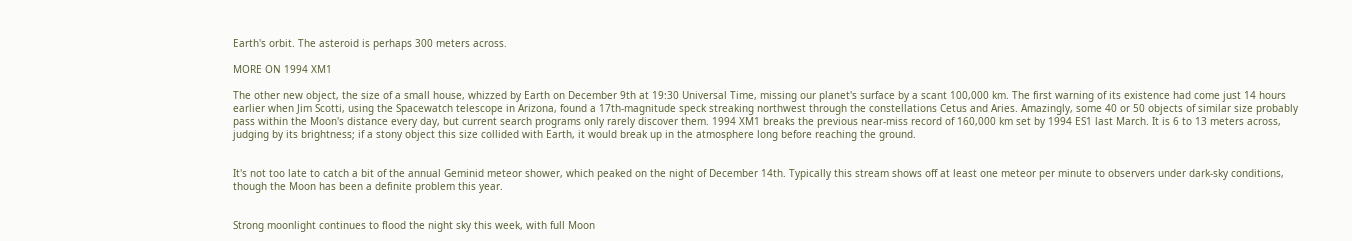Earth's orbit. The asteroid is perhaps 300 meters across.

MORE ON 1994 XM1

The other new object, the size of a small house, whizzed by Earth on December 9th at 19:30 Universal Time, missing our planet's surface by a scant 100,000 km. The first warning of its existence had come just 14 hours earlier when Jim Scotti, using the Spacewatch telescope in Arizona, found a 17th-magnitude speck streaking northwest through the constellations Cetus and Aries. Amazingly, some 40 or 50 objects of similar size probably pass within the Moon's distance every day, but current search programs only rarely discover them. 1994 XM1 breaks the previous near-miss record of 160,000 km set by 1994 ES1 last March. It is 6 to 13 meters across, judging by its brightness; if a stony object this size collided with Earth, it would break up in the atmosphere long before reaching the ground.


It's not too late to catch a bit of the annual Geminid meteor shower, which peaked on the night of December 14th. Typically this stream shows off at least one meteor per minute to observers under dark-sky conditions, though the Moon has been a definite problem this year.


Strong moonlight continues to flood the night sky this week, with full Moon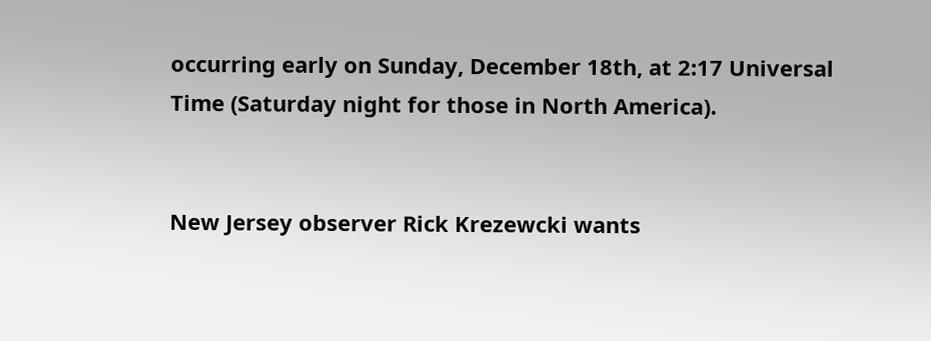occurring early on Sunday, December 18th, at 2:17 Universal Time (Saturday night for those in North America).


New Jersey observer Rick Krezewcki wants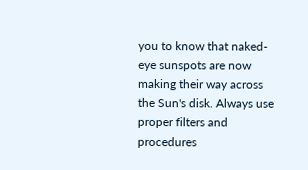you to know that naked-eye sunspots are now making their way across the Sun's disk. Always use proper filters and procedures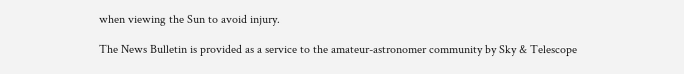when viewing the Sun to avoid injury.

The News Bulletin is provided as a service to the amateur-astronomer community by Sky & Telescope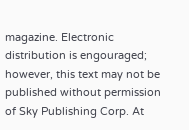magazine. Electronic distribution is engouraged; however, this text may not be published without permission of Sky Publishing Corp. At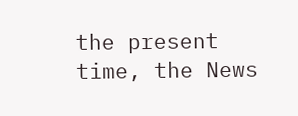the present time, the News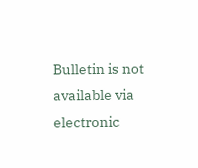Bulletin is not available via electronic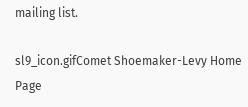mailing list.

sl9_icon.gifComet Shoemaker-Levy Home Page